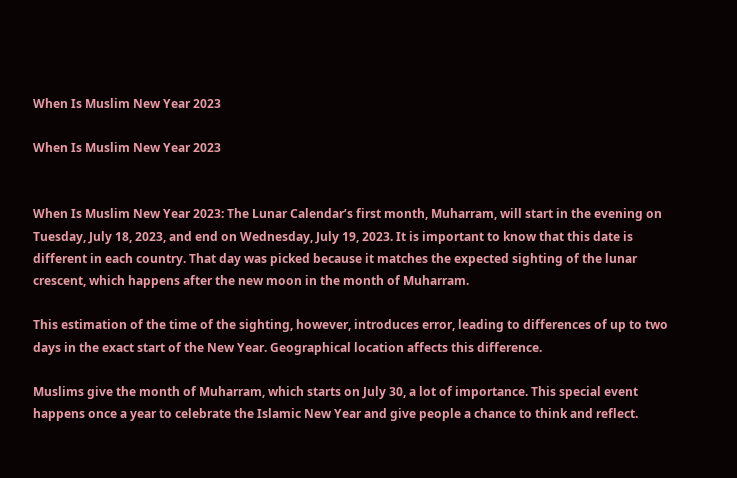When Is Muslim New Year 2023

When Is Muslim New Year 2023


When Is Muslim New Year 2023: The Lunar Calendar’s first month, Muharram, will start in the evening on Tuesday, July 18, 2023, and end on Wednesday, July 19, 2023. It is important to know that this date is different in each country. That day was picked because it matches the expected sighting of the lunar crescent, which happens after the new moon in the month of Muharram.

This estimation of the time of the sighting, however, introduces error, leading to differences of up to two days in the exact start of the New Year. Geographical location affects this difference.

Muslims give the month of Muharram, which starts on July 30, a lot of importance. This special event happens once a year to celebrate the Islamic New Year and give people a chance to think and reflect.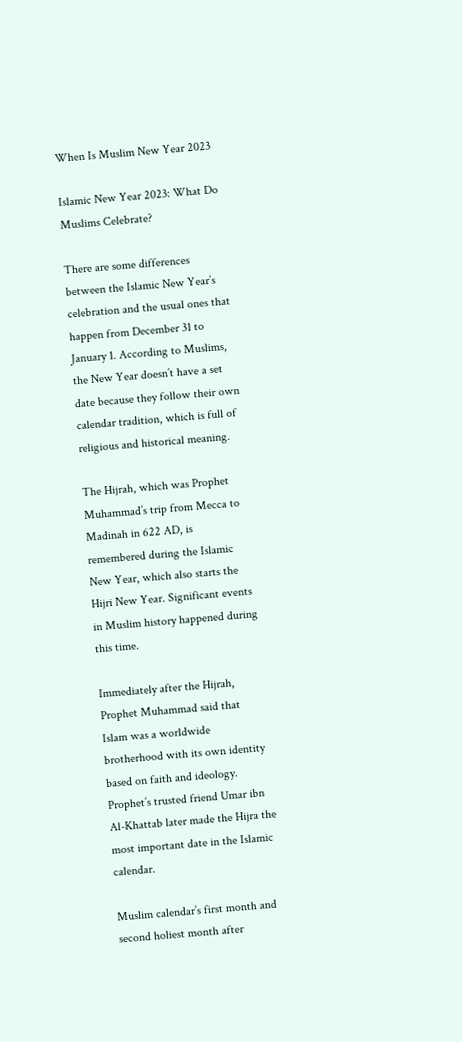When Is Muslim New Year 2023

Islamic New Year 2023: What Do Muslims Celebrate?

There are some differences between the Islamic New Year’s celebration and the usual ones that happen from December 31 to January 1. According to Muslims, the New Year doesn’t have a set date because they follow their own calendar tradition, which is full of religious and historical meaning.

The Hijrah, which was Prophet Muhammad’s trip from Mecca to Madinah in 622 AD, is remembered during the Islamic New Year, which also starts the Hijri New Year. Significant events in Muslim history happened during this time.

Immediately after the Hijrah, Prophet Muhammad said that Islam was a worldwide brotherhood with its own identity based on faith and ideology. Prophet’s trusted friend Umar ibn Al-Khattab later made the Hijra the most important date in the Islamic calendar.

Muslim calendar’s first month and second holiest month after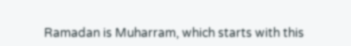Ramadan is Muharram, which starts with this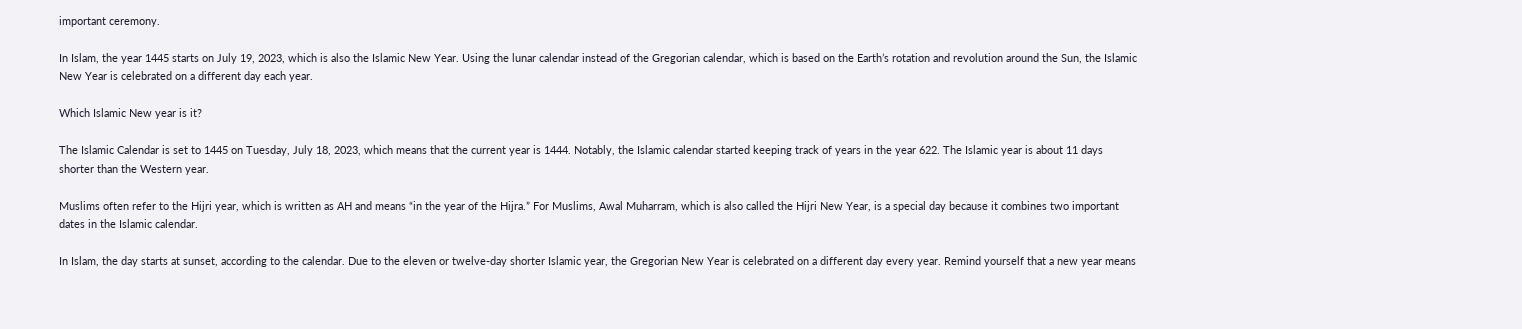important ceremony.

In Islam, the year 1445 starts on July 19, 2023, which is also the Islamic New Year. Using the lunar calendar instead of the Gregorian calendar, which is based on the Earth’s rotation and revolution around the Sun, the Islamic New Year is celebrated on a different day each year.

Which Islamic New year is it?

The Islamic Calendar is set to 1445 on Tuesday, July 18, 2023, which means that the current year is 1444. Notably, the Islamic calendar started keeping track of years in the year 622. The Islamic year is about 11 days shorter than the Western year.

Muslims often refer to the Hijri year, which is written as AH and means “in the year of the Hijra.” For Muslims, Awal Muharram, which is also called the Hijri New Year, is a special day because it combines two important dates in the Islamic calendar.

In Islam, the day starts at sunset, according to the calendar. Due to the eleven or twelve-day shorter Islamic year, the Gregorian New Year is celebrated on a different day every year. Remind yourself that a new year means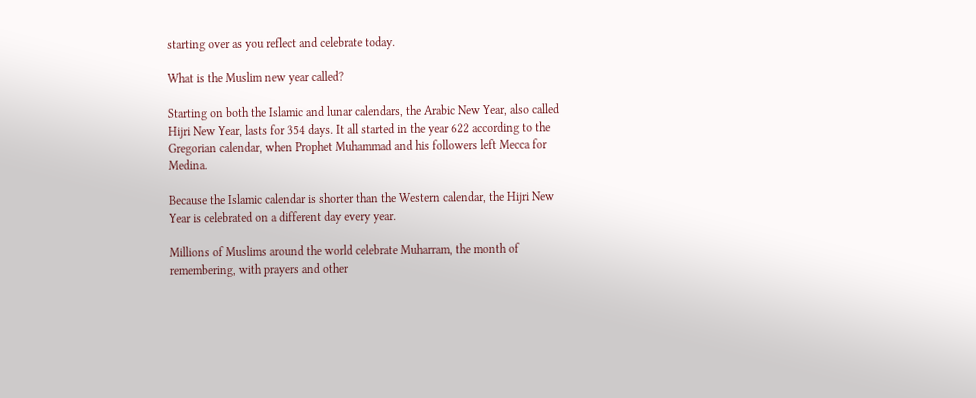starting over as you reflect and celebrate today.

What is the Muslim new year called?

Starting on both the Islamic and lunar calendars, the Arabic New Year, also called Hijri New Year, lasts for 354 days. It all started in the year 622 according to the Gregorian calendar, when Prophet Muhammad and his followers left Mecca for Medina.

Because the Islamic calendar is shorter than the Western calendar, the Hijri New Year is celebrated on a different day every year.

Millions of Muslims around the world celebrate Muharram, the month of remembering, with prayers and other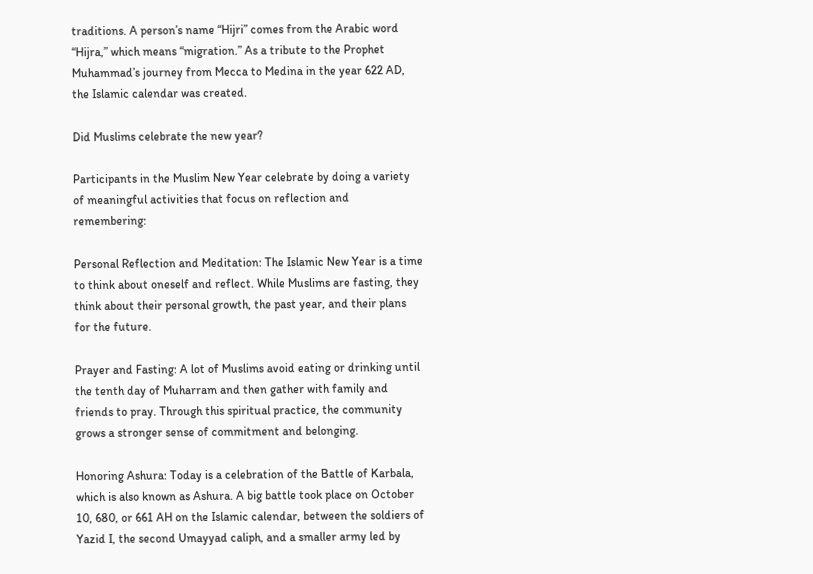traditions. A person’s name “Hijri” comes from the Arabic word “Hijra,” which means “migration.” As a tribute to the Prophet Muhammad’s journey from Mecca to Medina in the year 622 AD, the Islamic calendar was created.

Did Muslims celebrate the new year?

Participants in the Muslim New Year celebrate by doing a variety of meaningful activities that focus on reflection and remembering:

Personal Reflection and Meditation: The Islamic New Year is a time to think about oneself and reflect. While Muslims are fasting, they think about their personal growth, the past year, and their plans for the future.

Prayer and Fasting: A lot of Muslims avoid eating or drinking until the tenth day of Muharram and then gather with family and friends to pray. Through this spiritual practice, the community grows a stronger sense of commitment and belonging.

Honoring Ashura: Today is a celebration of the Battle of Karbala, which is also known as Ashura. A big battle took place on October 10, 680, or 661 AH on the Islamic calendar, between the soldiers of Yazid I, the second Umayyad caliph, and a smaller army led by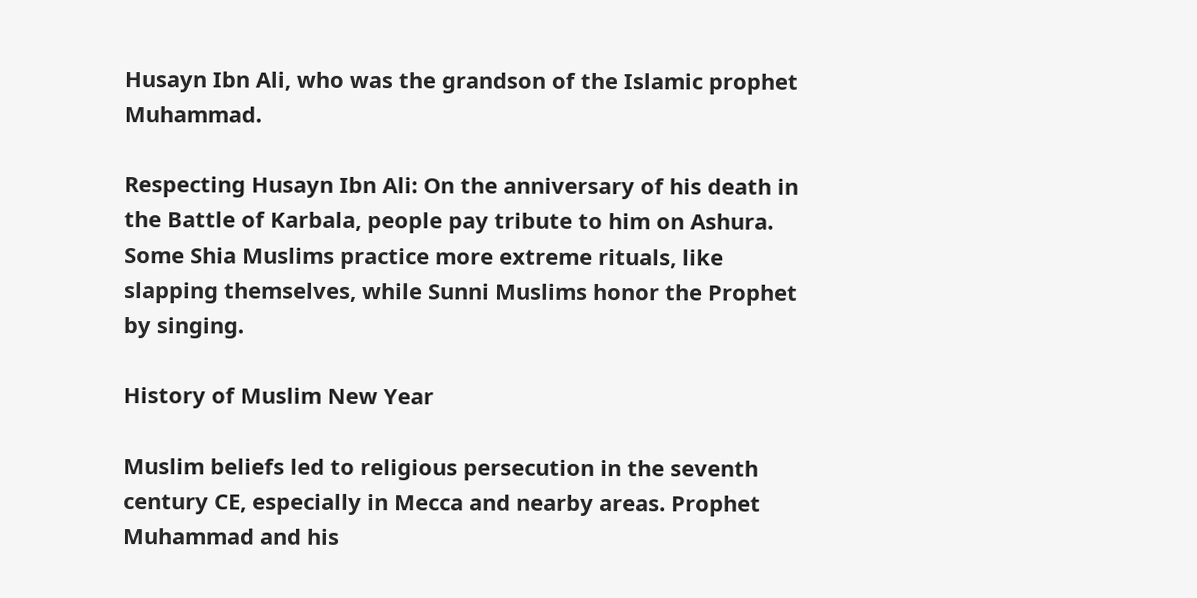Husayn Ibn Ali, who was the grandson of the Islamic prophet Muhammad.

Respecting Husayn Ibn Ali: On the anniversary of his death in the Battle of Karbala, people pay tribute to him on Ashura. Some Shia Muslims practice more extreme rituals, like slapping themselves, while Sunni Muslims honor the Prophet by singing.

History of Muslim New Year

Muslim beliefs led to religious persecution in the seventh century CE, especially in Mecca and nearby areas. Prophet Muhammad and his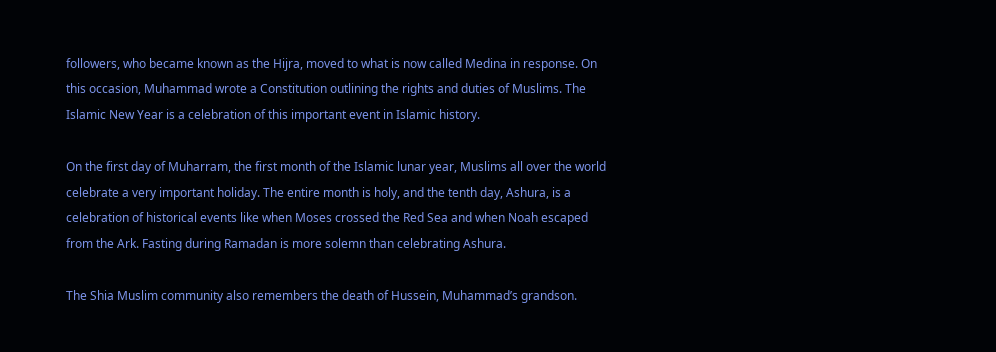followers, who became known as the Hijra, moved to what is now called Medina in response. On this occasion, Muhammad wrote a Constitution outlining the rights and duties of Muslims. The Islamic New Year is a celebration of this important event in Islamic history.

On the first day of Muharram, the first month of the Islamic lunar year, Muslims all over the world celebrate a very important holiday. The entire month is holy, and the tenth day, Ashura, is a celebration of historical events like when Moses crossed the Red Sea and when Noah escaped from the Ark. Fasting during Ramadan is more solemn than celebrating Ashura.

The Shia Muslim community also remembers the death of Hussein, Muhammad’s grandson.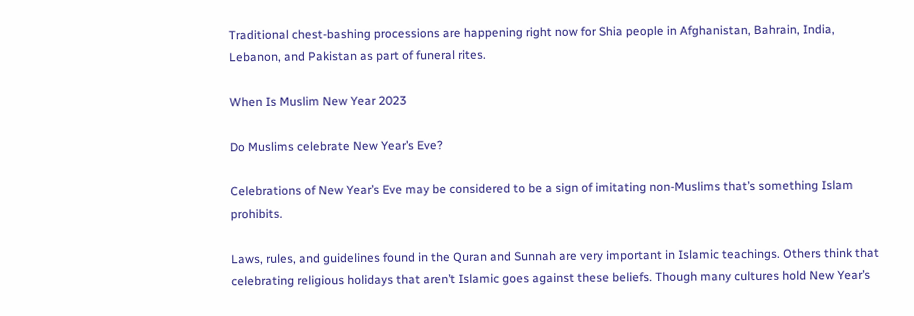Traditional chest-bashing processions are happening right now for Shia people in Afghanistan, Bahrain, India, Lebanon, and Pakistan as part of funeral rites.

When Is Muslim New Year 2023

Do Muslims celebrate New Year’s Eve?

Celebrations of New Year’s Eve may be considered to be a sign of imitating non-Muslims that’s something Islam prohibits.

Laws, rules, and guidelines found in the Quran and Sunnah are very important in Islamic teachings. Others think that celebrating religious holidays that aren’t Islamic goes against these beliefs. Though many cultures hold New Year’s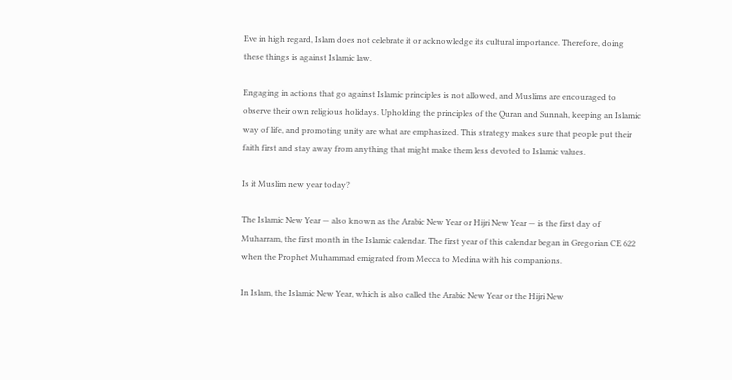Eve in high regard, Islam does not celebrate it or acknowledge its cultural importance. Therefore, doing these things is against Islamic law.

Engaging in actions that go against Islamic principles is not allowed, and Muslims are encouraged to observe their own religious holidays. Upholding the principles of the Quran and Sunnah, keeping an Islamic way of life, and promoting unity are what are emphasized. This strategy makes sure that people put their faith first and stay away from anything that might make them less devoted to Islamic values.

Is it Muslim new year today?

The Islamic New Year — also known as the Arabic New Year or Hijri New Year — is the first day of Muharram, the first month in the Islamic calendar. The first year of this calendar began in Gregorian CE 622 when the Prophet Muhammad emigrated from Mecca to Medina with his companions.

In Islam, the Islamic New Year, which is also called the Arabic New Year or the Hijri New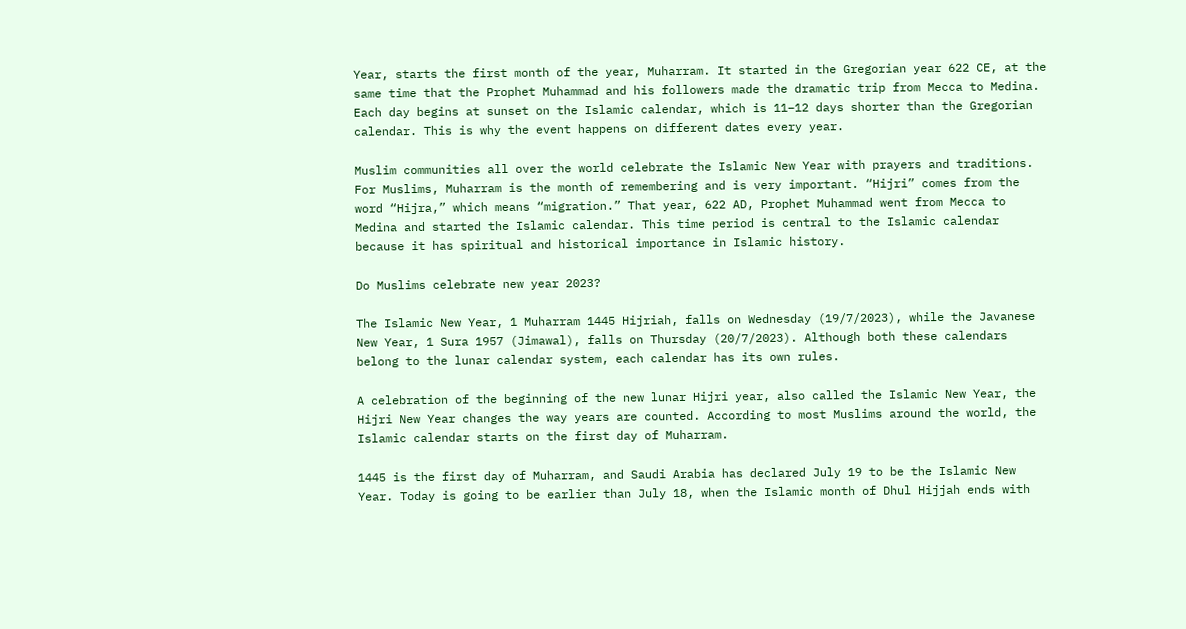Year, starts the first month of the year, Muharram. It started in the Gregorian year 622 CE, at the same time that the Prophet Muhammad and his followers made the dramatic trip from Mecca to Medina. Each day begins at sunset on the Islamic calendar, which is 11–12 days shorter than the Gregorian calendar. This is why the event happens on different dates every year.

Muslim communities all over the world celebrate the Islamic New Year with prayers and traditions. For Muslims, Muharram is the month of remembering and is very important. “Hijri” comes from the word “Hijra,” which means “migration.” That year, 622 AD, Prophet Muhammad went from Mecca to Medina and started the Islamic calendar. This time period is central to the Islamic calendar because it has spiritual and historical importance in Islamic history.

Do Muslims celebrate new year 2023?

The Islamic New Year, 1 Muharram 1445 Hijriah, falls on Wednesday (19/7/2023), while the Javanese New Year, 1 Sura 1957 (Jimawal), falls on Thursday (20/7/2023). Although both these calendars belong to the lunar calendar system, each calendar has its own rules.

A celebration of the beginning of the new lunar Hijri year, also called the Islamic New Year, the Hijri New Year changes the way years are counted. According to most Muslims around the world, the Islamic calendar starts on the first day of Muharram.

1445 is the first day of Muharram, and Saudi Arabia has declared July 19 to be the Islamic New Year. Today is going to be earlier than July 18, when the Islamic month of Dhul Hijjah ends with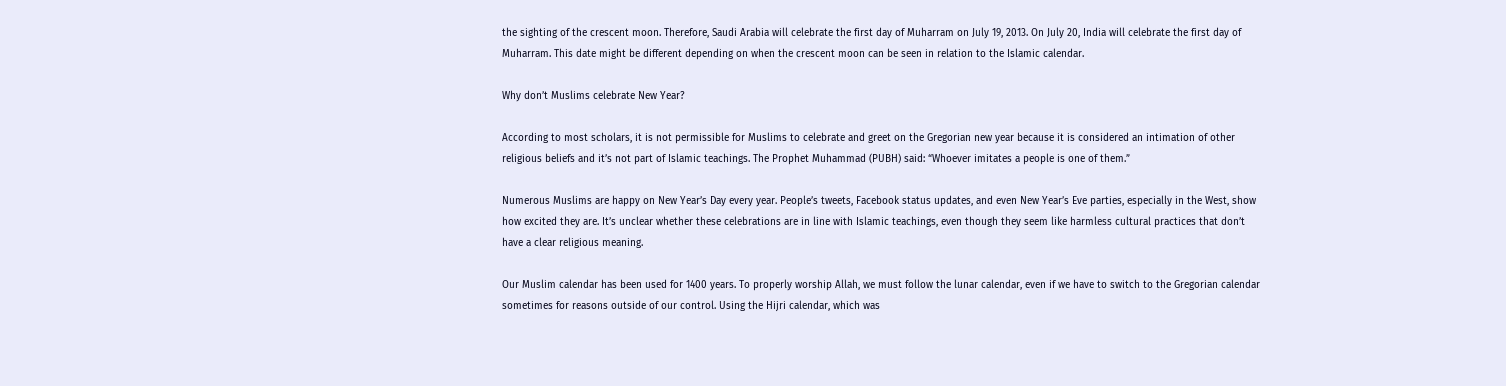the sighting of the crescent moon. Therefore, Saudi Arabia will celebrate the first day of Muharram on July 19, 2013. On July 20, India will celebrate the first day of Muharram. This date might be different depending on when the crescent moon can be seen in relation to the Islamic calendar.

Why don’t Muslims celebrate New Year?

According to most scholars, it is not permissible for Muslims to celebrate and greet on the Gregorian new year because it is considered an intimation of other religious beliefs and it’s not part of Islamic teachings. The Prophet Muhammad (PUBH) said: “Whoever imitates a people is one of them.”

Numerous Muslims are happy on New Year’s Day every year. People’s tweets, Facebook status updates, and even New Year’s Eve parties, especially in the West, show how excited they are. It’s unclear whether these celebrations are in line with Islamic teachings, even though they seem like harmless cultural practices that don’t have a clear religious meaning.

Our Muslim calendar has been used for 1400 years. To properly worship Allah, we must follow the lunar calendar, even if we have to switch to the Gregorian calendar sometimes for reasons outside of our control. Using the Hijri calendar, which was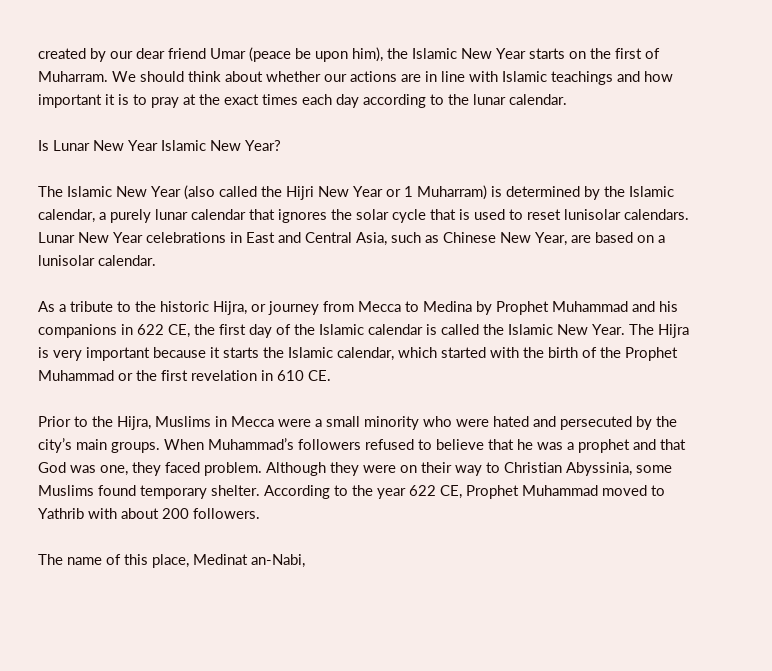created by our dear friend Umar (peace be upon him), the Islamic New Year starts on the first of Muharram. We should think about whether our actions are in line with Islamic teachings and how important it is to pray at the exact times each day according to the lunar calendar.

Is Lunar New Year Islamic New Year?

The Islamic New Year (also called the Hijri New Year or 1 Muharram) is determined by the Islamic calendar, a purely lunar calendar that ignores the solar cycle that is used to reset lunisolar calendars. Lunar New Year celebrations in East and Central Asia, such as Chinese New Year, are based on a lunisolar calendar.

As a tribute to the historic Hijra, or journey from Mecca to Medina by Prophet Muhammad and his companions in 622 CE, the first day of the Islamic calendar is called the Islamic New Year. The Hijra is very important because it starts the Islamic calendar, which started with the birth of the Prophet Muhammad or the first revelation in 610 CE.

Prior to the Hijra, Muslims in Mecca were a small minority who were hated and persecuted by the city’s main groups. When Muhammad’s followers refused to believe that he was a prophet and that God was one, they faced problem. Although they were on their way to Christian Abyssinia, some Muslims found temporary shelter. According to the year 622 CE, Prophet Muhammad moved to Yathrib with about 200 followers.

The name of this place, Medinat an-Nabi,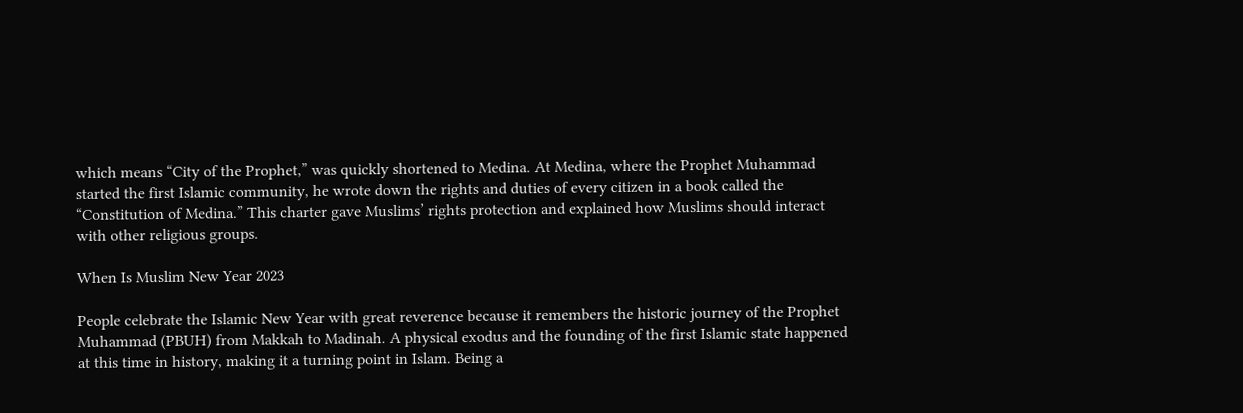which means “City of the Prophet,” was quickly shortened to Medina. At Medina, where the Prophet Muhammad started the first Islamic community, he wrote down the rights and duties of every citizen in a book called the “Constitution of Medina.” This charter gave Muslims’ rights protection and explained how Muslims should interact with other religious groups.

When Is Muslim New Year 2023

People celebrate the Islamic New Year with great reverence because it remembers the historic journey of the Prophet Muhammad (PBUH) from Makkah to Madinah. A physical exodus and the founding of the first Islamic state happened at this time in history, making it a turning point in Islam. Being a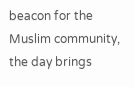beacon for the Muslim community, the day brings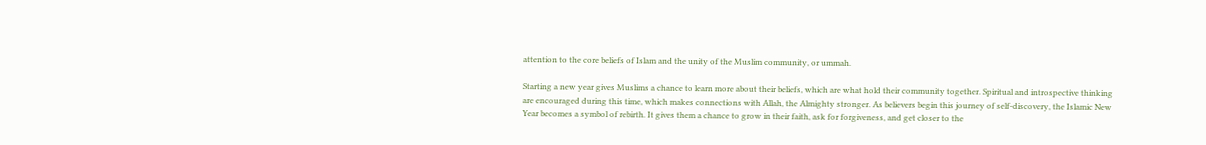attention to the core beliefs of Islam and the unity of the Muslim community, or ummah.

Starting a new year gives Muslims a chance to learn more about their beliefs, which are what hold their community together. Spiritual and introspective thinking are encouraged during this time, which makes connections with Allah, the Almighty stronger. As believers begin this journey of self-discovery, the Islamic New Year becomes a symbol of rebirth. It gives them a chance to grow in their faith, ask for forgiveness, and get closer to the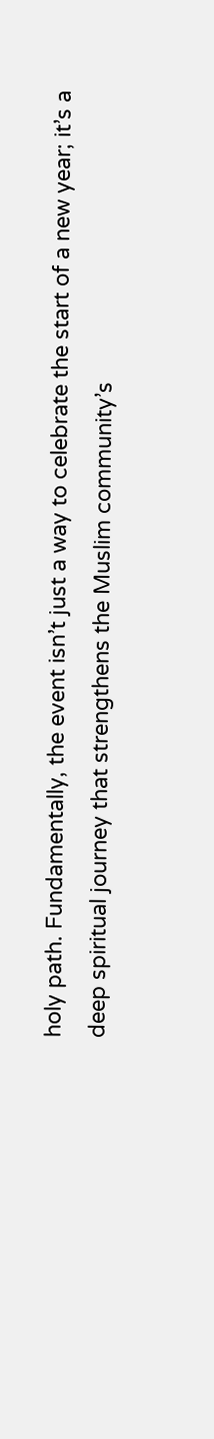holy path. Fundamentally, the event isn’t just a way to celebrate the start of a new year; it’s a deep spiritual journey that strengthens the Muslim community’s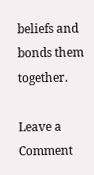beliefs and bonds them together.

Leave a Comment